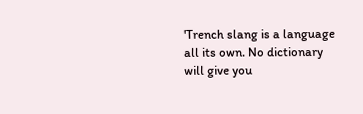'Trench slang is a language all its own. No dictionary will give you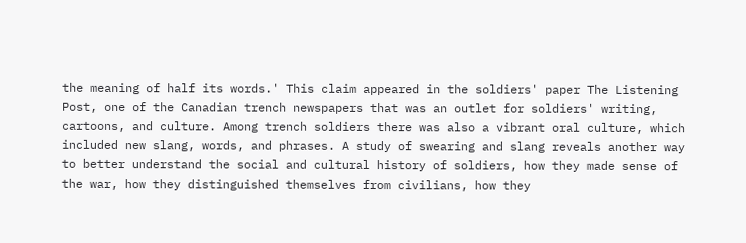the meaning of half its words.' This claim appeared in the soldiers' paper The Listening Post, one of the Canadian trench newspapers that was an outlet for soldiers' writing, cartoons, and culture. Among trench soldiers there was also a vibrant oral culture, which included new slang, words, and phrases. A study of swearing and slang reveals another way to better understand the social and cultural history of soldiers, how they made sense of the war, how they distinguished themselves from civilians, how they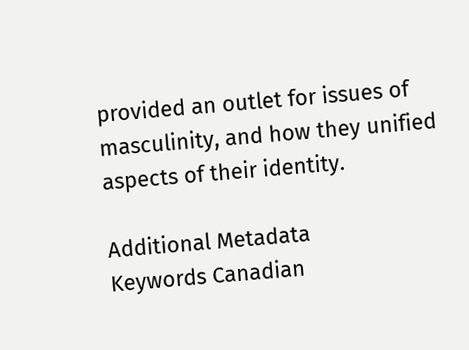provided an outlet for issues of masculinity, and how they unified aspects of their identity.

Additional Metadata
Keywords Canadian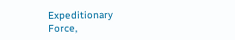Expeditionary Force,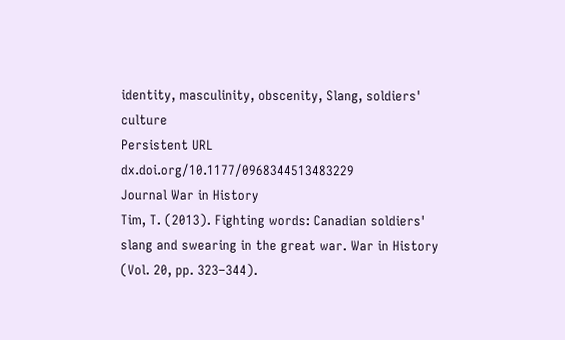identity, masculinity, obscenity, Slang, soldiers' culture
Persistent URL dx.doi.org/10.1177/0968344513483229
Journal War in History
Tim, T. (2013). Fighting words: Canadian soldiers' slang and swearing in the great war. War in History (Vol. 20, pp. 323–344).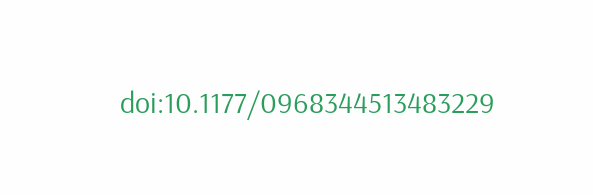doi:10.1177/0968344513483229